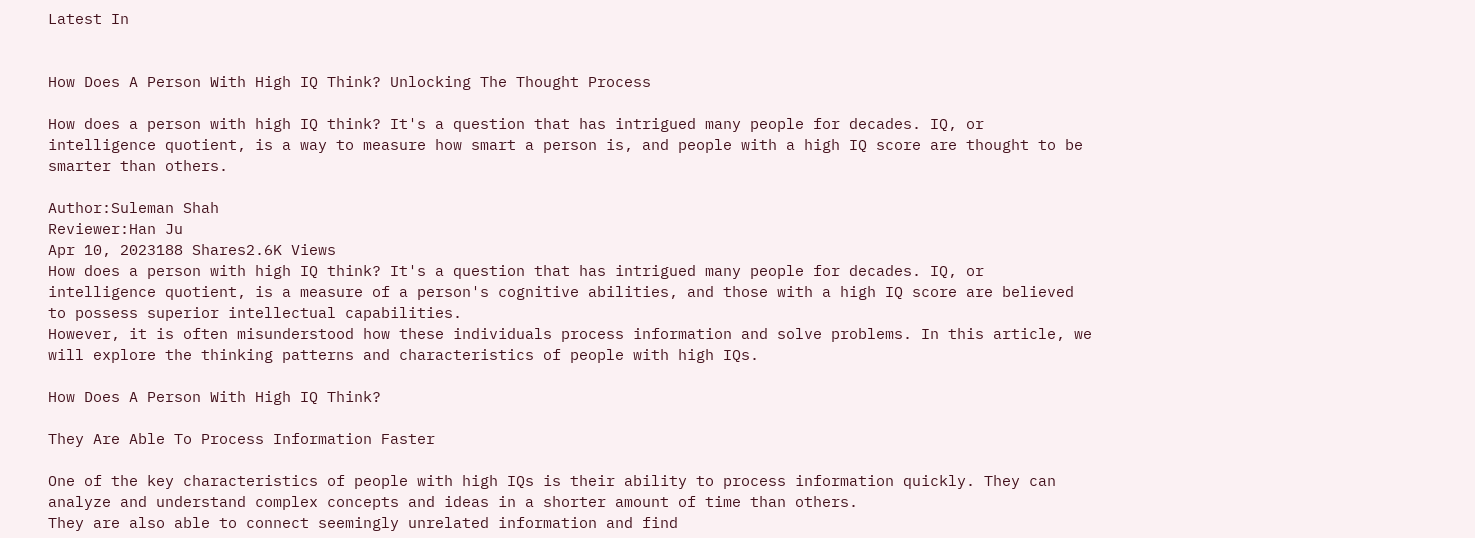Latest In


How Does A Person With High IQ Think? Unlocking The Thought Process

How does a person with high IQ think? It's a question that has intrigued many people for decades. IQ, or intelligence quotient, is a way to measure how smart a person is, and people with a high IQ score are thought to be smarter than others.

Author:Suleman Shah
Reviewer:Han Ju
Apr 10, 2023188 Shares2.6K Views
How does a person with high IQ think? It's a question that has intrigued many people for decades. IQ, or intelligence quotient, is a measure of a person's cognitive abilities, and those with a high IQ score are believed to possess superior intellectual capabilities.
However, it is often misunderstood how these individuals process information and solve problems. In this article, we will explore the thinking patterns and characteristics of people with high IQs.

How Does A Person With High IQ Think?

They Are Able To Process Information Faster

One of the key characteristics of people with high IQs is their ability to process information quickly. They can analyze and understand complex concepts and ideas in a shorter amount of time than others.
They are also able to connect seemingly unrelated information and find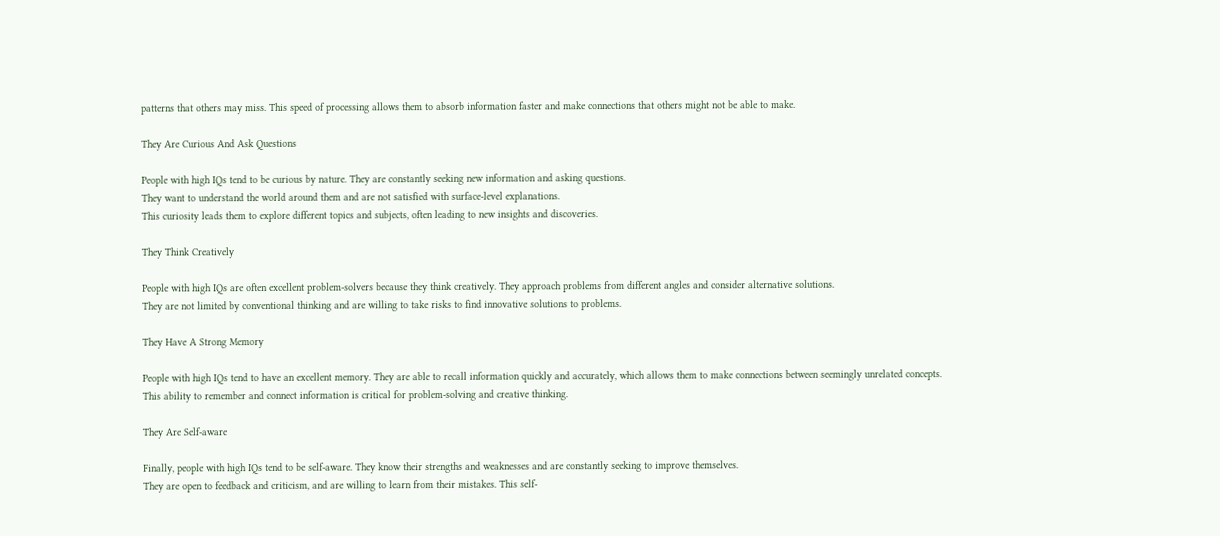patterns that others may miss. This speed of processing allows them to absorb information faster and make connections that others might not be able to make.

They Are Curious And Ask Questions

People with high IQs tend to be curious by nature. They are constantly seeking new information and asking questions.
They want to understand the world around them and are not satisfied with surface-level explanations.
This curiosity leads them to explore different topics and subjects, often leading to new insights and discoveries.

They Think Creatively

People with high IQs are often excellent problem-solvers because they think creatively. They approach problems from different angles and consider alternative solutions.
They are not limited by conventional thinking and are willing to take risks to find innovative solutions to problems.

They Have A Strong Memory

People with high IQs tend to have an excellent memory. They are able to recall information quickly and accurately, which allows them to make connections between seemingly unrelated concepts.
This ability to remember and connect information is critical for problem-solving and creative thinking.

They Are Self-aware

Finally, people with high IQs tend to be self-aware. They know their strengths and weaknesses and are constantly seeking to improve themselves.
They are open to feedback and criticism, and are willing to learn from their mistakes. This self-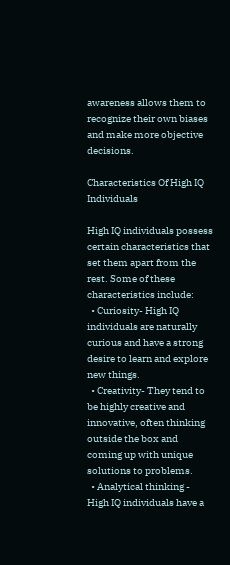awareness allows them to recognize their own biases and make more objective decisions.

Characteristics Of High IQ Individuals

High IQ individuals possess certain characteristics that set them apart from the rest. Some of these characteristics include:
  • Curiosity- High IQ individuals are naturally curious and have a strong desire to learn and explore new things.
  • Creativity- They tend to be highly creative and innovative, often thinking outside the box and coming up with unique solutions to problems.
  • Analytical thinking - High IQ individuals have a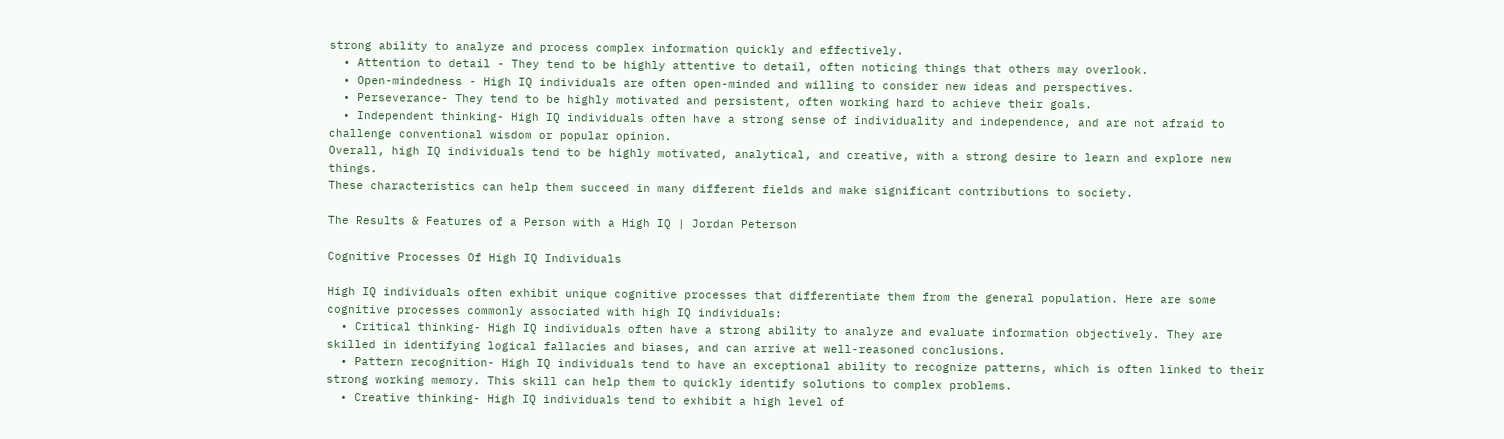strong ability to analyze and process complex information quickly and effectively.
  • Attention to detail - They tend to be highly attentive to detail, often noticing things that others may overlook.
  • Open-mindedness - High IQ individuals are often open-minded and willing to consider new ideas and perspectives.
  • Perseverance- They tend to be highly motivated and persistent, often working hard to achieve their goals.
  • Independent thinking- High IQ individuals often have a strong sense of individuality and independence, and are not afraid to challenge conventional wisdom or popular opinion.
Overall, high IQ individuals tend to be highly motivated, analytical, and creative, with a strong desire to learn and explore new things.
These characteristics can help them succeed in many different fields and make significant contributions to society.

The Results & Features of a Person with a High IQ | Jordan Peterson

Cognitive Processes Of High IQ Individuals

High IQ individuals often exhibit unique cognitive processes that differentiate them from the general population. Here are some cognitive processes commonly associated with high IQ individuals:
  • Critical thinking- High IQ individuals often have a strong ability to analyze and evaluate information objectively. They are skilled in identifying logical fallacies and biases, and can arrive at well-reasoned conclusions.
  • Pattern recognition- High IQ individuals tend to have an exceptional ability to recognize patterns, which is often linked to their strong working memory. This skill can help them to quickly identify solutions to complex problems.
  • Creative thinking- High IQ individuals tend to exhibit a high level of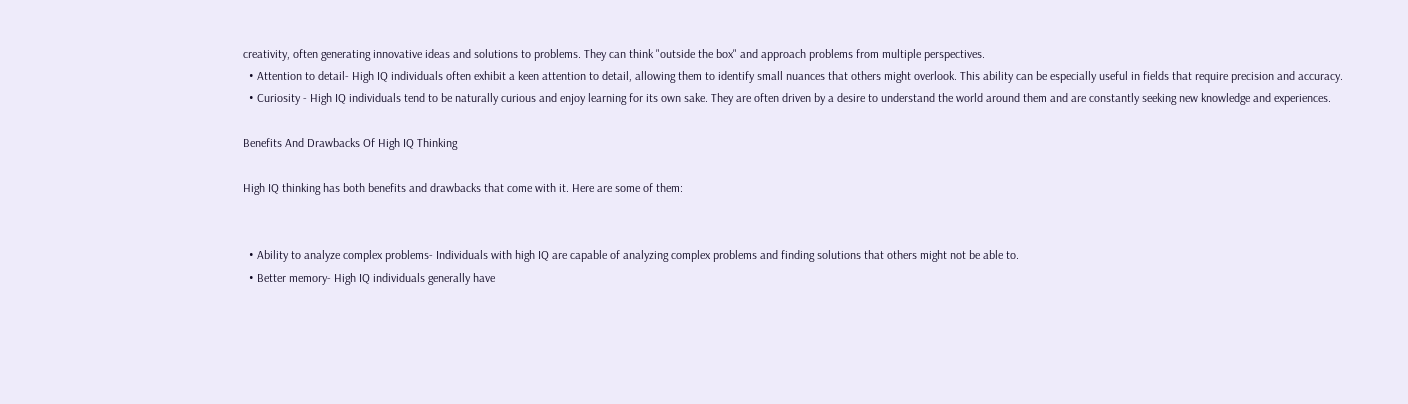creativity, often generating innovative ideas and solutions to problems. They can think "outside the box" and approach problems from multiple perspectives.
  • Attention to detail- High IQ individuals often exhibit a keen attention to detail, allowing them to identify small nuances that others might overlook. This ability can be especially useful in fields that require precision and accuracy.
  • Curiosity - High IQ individuals tend to be naturally curious and enjoy learning for its own sake. They are often driven by a desire to understand the world around them and are constantly seeking new knowledge and experiences.

Benefits And Drawbacks Of High IQ Thinking

High IQ thinking has both benefits and drawbacks that come with it. Here are some of them:


  • Ability to analyze complex problems- Individuals with high IQ are capable of analyzing complex problems and finding solutions that others might not be able to.
  • Better memory- High IQ individuals generally have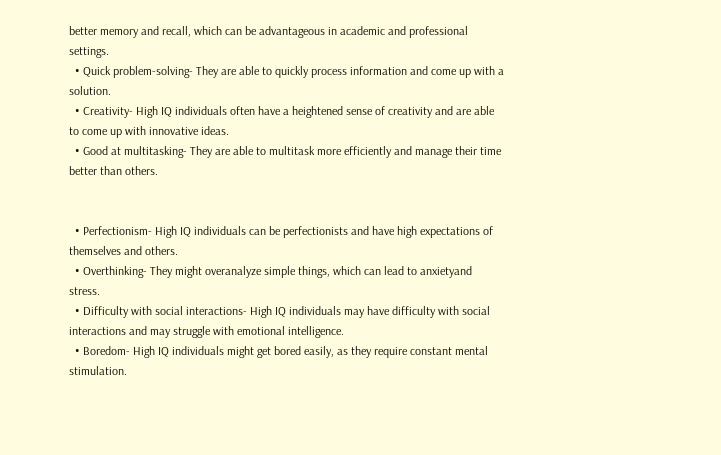better memory and recall, which can be advantageous in academic and professional settings.
  • Quick problem-solving- They are able to quickly process information and come up with a solution.
  • Creativity- High IQ individuals often have a heightened sense of creativity and are able to come up with innovative ideas.
  • Good at multitasking- They are able to multitask more efficiently and manage their time better than others.


  • Perfectionism- High IQ individuals can be perfectionists and have high expectations of themselves and others.
  • Overthinking- They might overanalyze simple things, which can lead to anxietyand stress.
  • Difficulty with social interactions- High IQ individuals may have difficulty with social interactions and may struggle with emotional intelligence.
  • Boredom- High IQ individuals might get bored easily, as they require constant mental stimulation.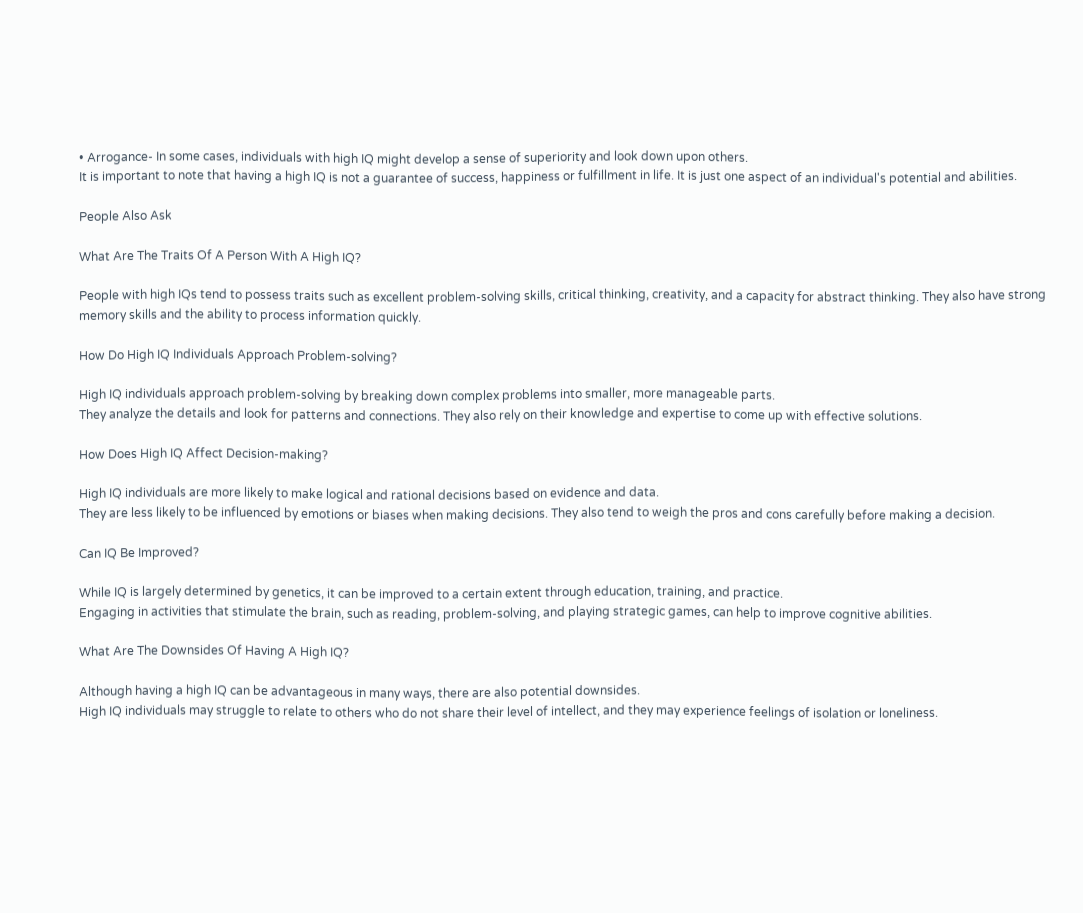• Arrogance- In some cases, individuals with high IQ might develop a sense of superiority and look down upon others.
It is important to note that having a high IQ is not a guarantee of success, happiness or fulfillment in life. It is just one aspect of an individual's potential and abilities.

People Also Ask

What Are The Traits Of A Person With A High IQ?

People with high IQs tend to possess traits such as excellent problem-solving skills, critical thinking, creativity, and a capacity for abstract thinking. They also have strong memory skills and the ability to process information quickly.

How Do High IQ Individuals Approach Problem-solving?

High IQ individuals approach problem-solving by breaking down complex problems into smaller, more manageable parts.
They analyze the details and look for patterns and connections. They also rely on their knowledge and expertise to come up with effective solutions.

How Does High IQ Affect Decision-making?

High IQ individuals are more likely to make logical and rational decisions based on evidence and data.
They are less likely to be influenced by emotions or biases when making decisions. They also tend to weigh the pros and cons carefully before making a decision.

Can IQ Be Improved?

While IQ is largely determined by genetics, it can be improved to a certain extent through education, training, and practice.
Engaging in activities that stimulate the brain, such as reading, problem-solving, and playing strategic games, can help to improve cognitive abilities.

What Are The Downsides Of Having A High IQ?

Although having a high IQ can be advantageous in many ways, there are also potential downsides.
High IQ individuals may struggle to relate to others who do not share their level of intellect, and they may experience feelings of isolation or loneliness.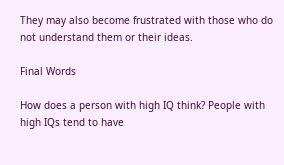They may also become frustrated with those who do not understand them or their ideas.

Final Words

How does a person with high IQ think? People with high IQs tend to have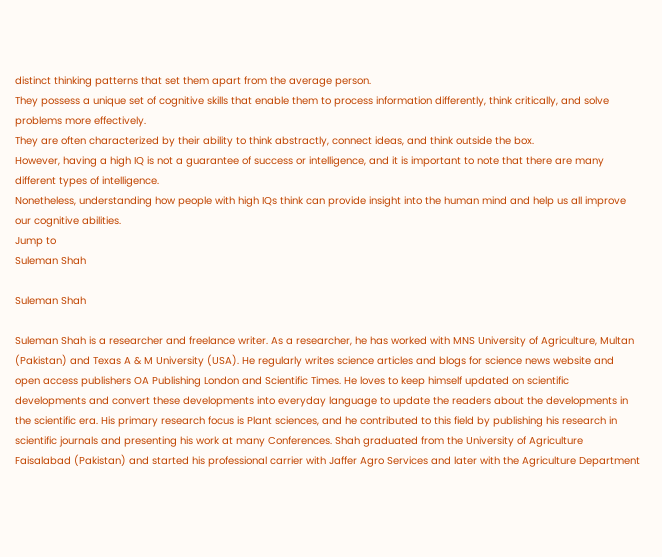distinct thinking patterns that set them apart from the average person.
They possess a unique set of cognitive skills that enable them to process information differently, think critically, and solve problems more effectively.
They are often characterized by their ability to think abstractly, connect ideas, and think outside the box.
However, having a high IQ is not a guarantee of success or intelligence, and it is important to note that there are many different types of intelligence.
Nonetheless, understanding how people with high IQs think can provide insight into the human mind and help us all improve our cognitive abilities.
Jump to
Suleman Shah

Suleman Shah

Suleman Shah is a researcher and freelance writer. As a researcher, he has worked with MNS University of Agriculture, Multan (Pakistan) and Texas A & M University (USA). He regularly writes science articles and blogs for science news website and open access publishers OA Publishing London and Scientific Times. He loves to keep himself updated on scientific developments and convert these developments into everyday language to update the readers about the developments in the scientific era. His primary research focus is Plant sciences, and he contributed to this field by publishing his research in scientific journals and presenting his work at many Conferences. Shah graduated from the University of Agriculture Faisalabad (Pakistan) and started his professional carrier with Jaffer Agro Services and later with the Agriculture Department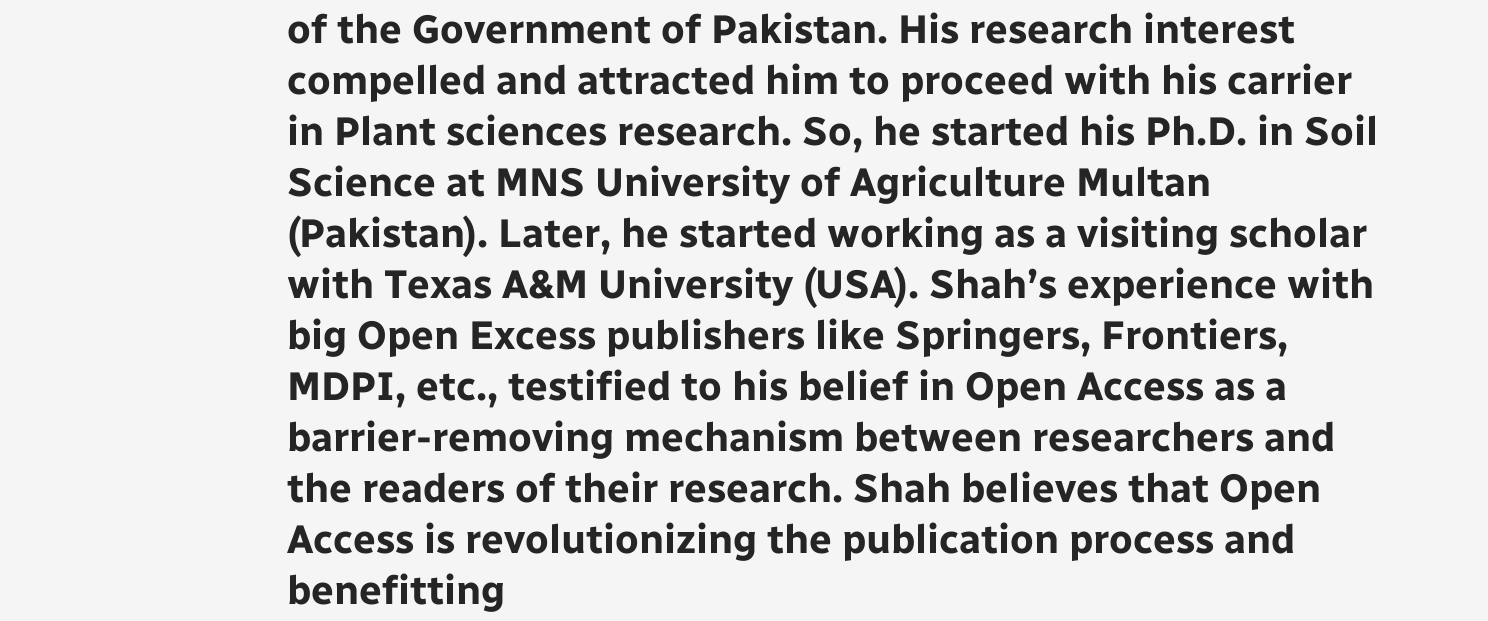of the Government of Pakistan. His research interest compelled and attracted him to proceed with his carrier in Plant sciences research. So, he started his Ph.D. in Soil Science at MNS University of Agriculture Multan (Pakistan). Later, he started working as a visiting scholar with Texas A&M University (USA). Shah’s experience with big Open Excess publishers like Springers, Frontiers, MDPI, etc., testified to his belief in Open Access as a barrier-removing mechanism between researchers and the readers of their research. Shah believes that Open Access is revolutionizing the publication process and benefitting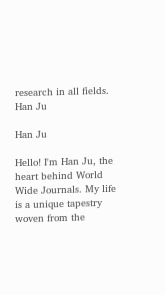research in all fields.
Han Ju

Han Ju

Hello! I'm Han Ju, the heart behind World Wide Journals. My life is a unique tapestry woven from the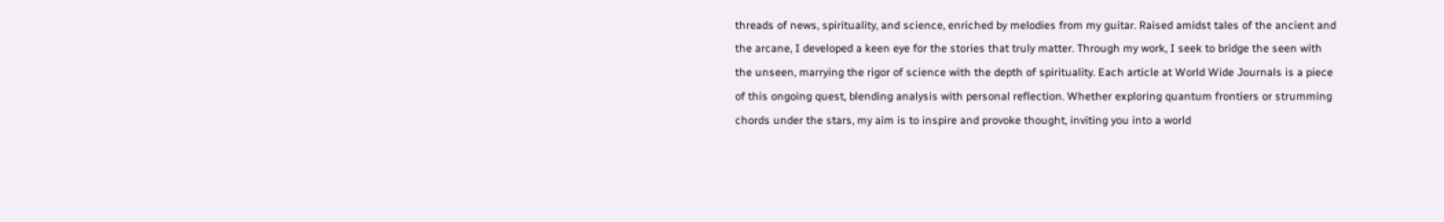threads of news, spirituality, and science, enriched by melodies from my guitar. Raised amidst tales of the ancient and the arcane, I developed a keen eye for the stories that truly matter. Through my work, I seek to bridge the seen with the unseen, marrying the rigor of science with the depth of spirituality. Each article at World Wide Journals is a piece of this ongoing quest, blending analysis with personal reflection. Whether exploring quantum frontiers or strumming chords under the stars, my aim is to inspire and provoke thought, inviting you into a world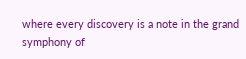where every discovery is a note in the grand symphony of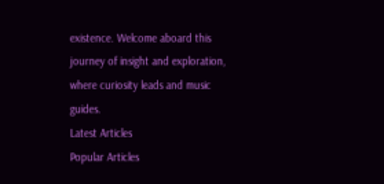existence. Welcome aboard this journey of insight and exploration, where curiosity leads and music guides.
Latest Articles
Popular Articles